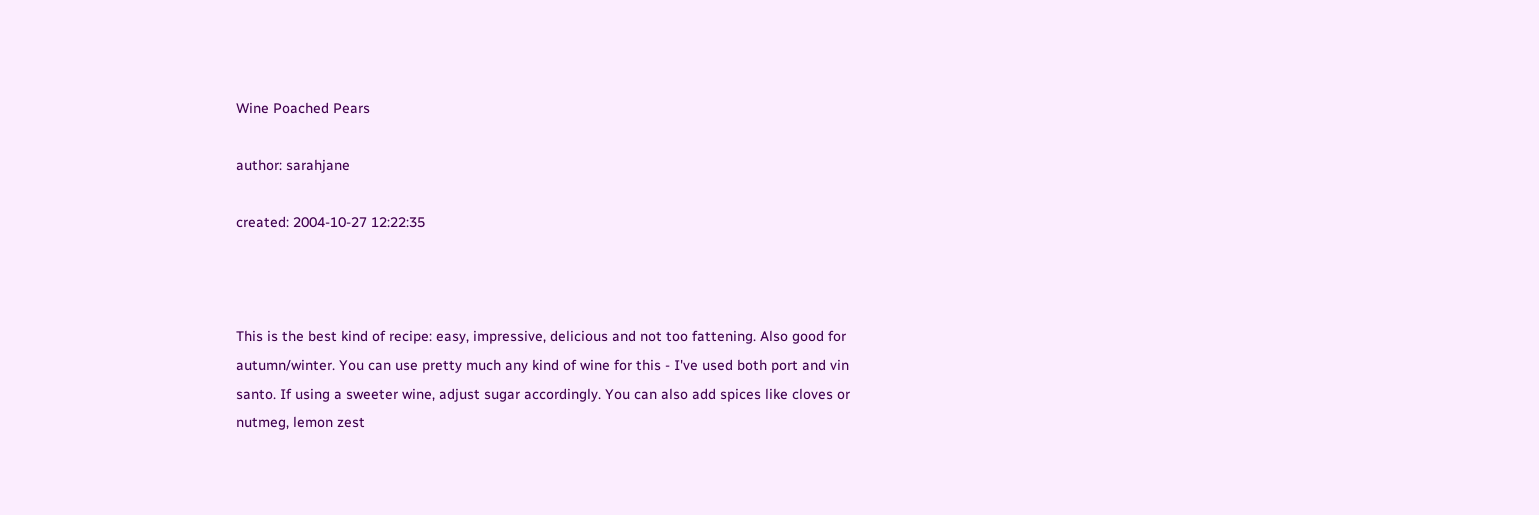Wine Poached Pears

author: sarahjane

created: 2004-10-27 12:22:35



This is the best kind of recipe: easy, impressive, delicious and not too fattening. Also good for autumn/winter. You can use pretty much any kind of wine for this - I've used both port and vin santo. If using a sweeter wine, adjust sugar accordingly. You can also add spices like cloves or nutmeg, lemon zest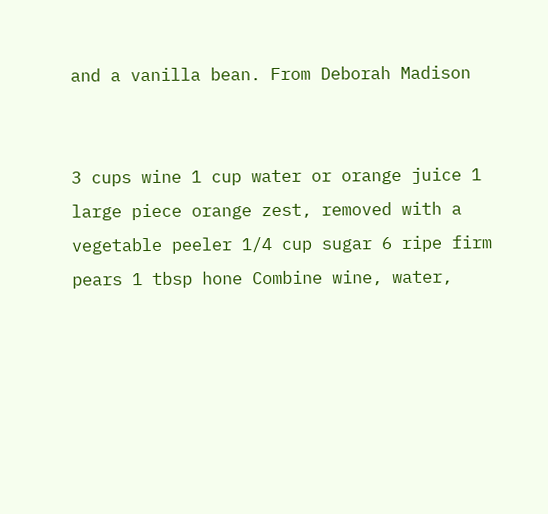and a vanilla bean. From Deborah Madison


3 cups wine 1 cup water or orange juice 1 large piece orange zest, removed with a vegetable peeler 1/4 cup sugar 6 ripe firm pears 1 tbsp hone Combine wine, water,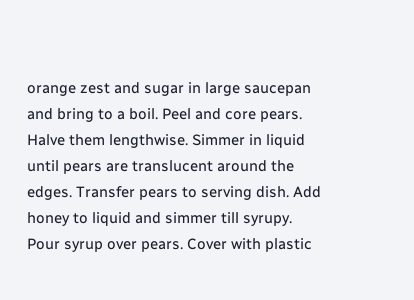orange zest and sugar in large saucepan and bring to a boil. Peel and core pears. Halve them lengthwise. Simmer in liquid until pears are translucent around the edges. Transfer pears to serving dish. Add honey to liquid and simmer till syrupy. Pour syrup over pears. Cover with plastic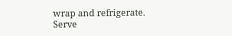wrap and refrigerate. Serve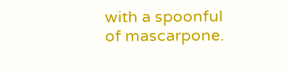with a spoonful of mascarpone.